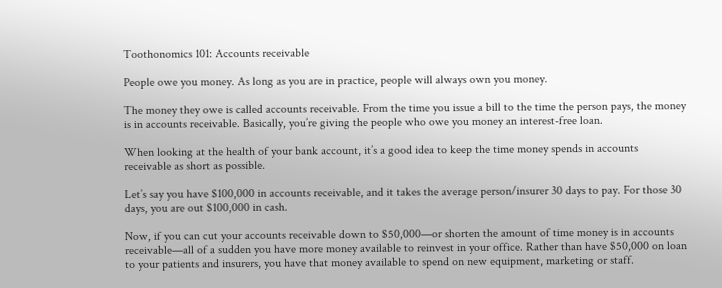Toothonomics 101: Accounts receivable

People owe you money. As long as you are in practice, people will always own you money.

The money they owe is called accounts receivable. From the time you issue a bill to the time the person pays, the money is in accounts receivable. Basically, you’re giving the people who owe you money an interest-free loan.

When looking at the health of your bank account, it’s a good idea to keep the time money spends in accounts receivable as short as possible.

Let’s say you have $100,000 in accounts receivable, and it takes the average person/insurer 30 days to pay. For those 30 days, you are out $100,000 in cash.

Now, if you can cut your accounts receivable down to $50,000—or shorten the amount of time money is in accounts receivable—all of a sudden you have more money available to reinvest in your office. Rather than have $50,000 on loan to your patients and insurers, you have that money available to spend on new equipment, marketing or staff.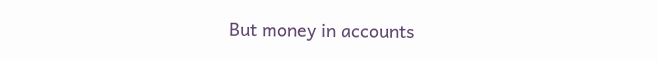But money in accounts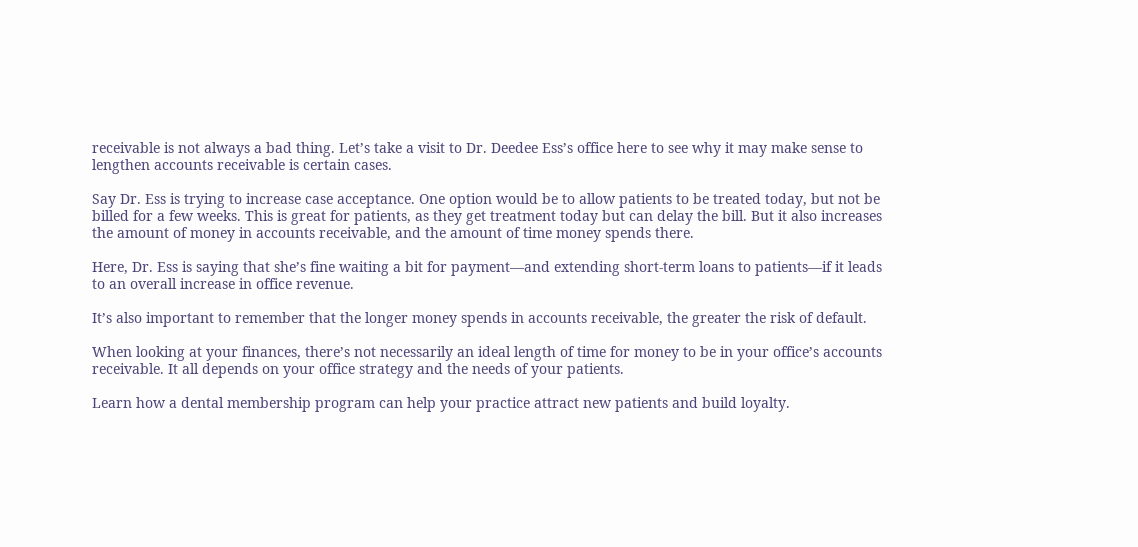receivable is not always a bad thing. Let’s take a visit to Dr. Deedee Ess’s office here to see why it may make sense to lengthen accounts receivable is certain cases.

Say Dr. Ess is trying to increase case acceptance. One option would be to allow patients to be treated today, but not be billed for a few weeks. This is great for patients, as they get treatment today but can delay the bill. But it also increases the amount of money in accounts receivable, and the amount of time money spends there.

Here, Dr. Ess is saying that she’s fine waiting a bit for payment—and extending short-term loans to patients—if it leads to an overall increase in office revenue.

It’s also important to remember that the longer money spends in accounts receivable, the greater the risk of default.

When looking at your finances, there’s not necessarily an ideal length of time for money to be in your office’s accounts receivable. It all depends on your office strategy and the needs of your patients.

Learn how a dental membership program can help your practice attract new patients and build loyalty.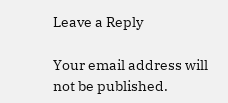Leave a Reply

Your email address will not be published.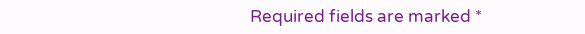Required fields are marked *